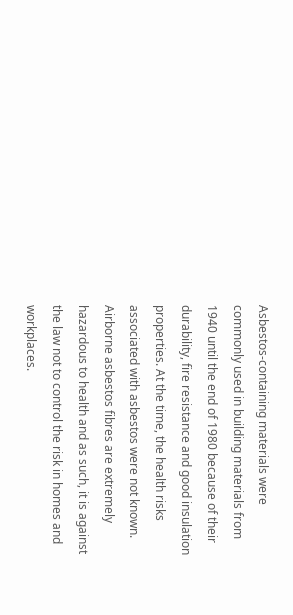Asbestos-containing materials were commonly used in building materials from 1940 until the end of 1980 because of their durability, fire resistance and good insulation properties. At the time, the health risks associated with asbestos were not known. Airborne asbestos fibres are extremely hazardous to health and as such, it is against the law not to control the risk in homes and workplaces.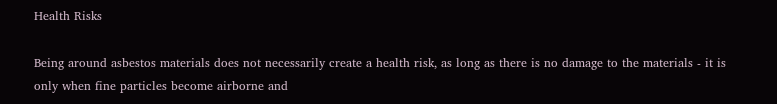Health Risks

Being around asbestos materials does not necessarily create a health risk, as long as there is no damage to the materials - it is only when fine particles become airborne and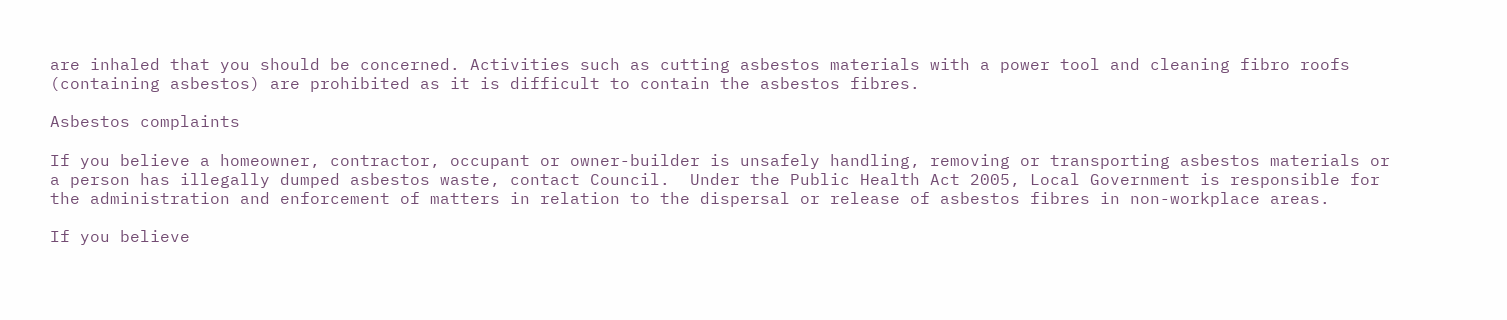are inhaled that you should be concerned. Activities such as cutting asbestos materials with a power tool and cleaning fibro roofs (containing asbestos) are prohibited as it is difficult to contain the asbestos fibres.

Asbestos complaints

If you believe a homeowner, contractor, occupant or owner-builder is unsafely handling, removing or transporting asbestos materials or a person has illegally dumped asbestos waste, contact Council.  Under the Public Health Act 2005, Local Government is responsible for the administration and enforcement of matters in relation to the dispersal or release of asbestos fibres in non-workplace areas.

If you believe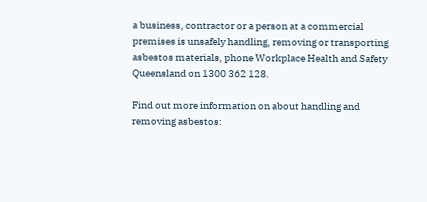a business, contractor or a person at a commercial premises is unsafely handling, removing or transporting asbestos materials, phone Workplace Health and Safety Queensland on 1300 362 128.

Find out more information on about handling and removing asbestos: